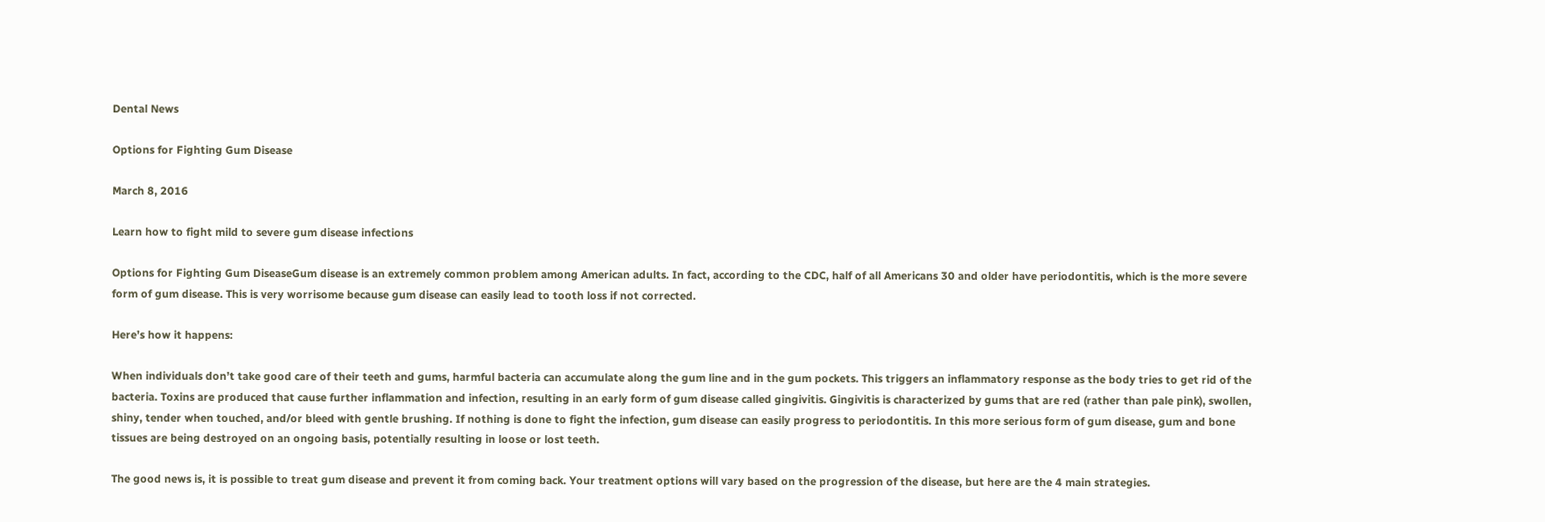Dental News

Options for Fighting Gum Disease

March 8, 2016

Learn how to fight mild to severe gum disease infections

Options for Fighting Gum DiseaseGum disease is an extremely common problem among American adults. In fact, according to the CDC, half of all Americans 30 and older have periodontitis, which is the more severe form of gum disease. This is very worrisome because gum disease can easily lead to tooth loss if not corrected.

Here’s how it happens:

When individuals don’t take good care of their teeth and gums, harmful bacteria can accumulate along the gum line and in the gum pockets. This triggers an inflammatory response as the body tries to get rid of the bacteria. Toxins are produced that cause further inflammation and infection, resulting in an early form of gum disease called gingivitis. Gingivitis is characterized by gums that are red (rather than pale pink), swollen, shiny, tender when touched, and/or bleed with gentle brushing. If nothing is done to fight the infection, gum disease can easily progress to periodontitis. In this more serious form of gum disease, gum and bone tissues are being destroyed on an ongoing basis, potentially resulting in loose or lost teeth.

The good news is, it is possible to treat gum disease and prevent it from coming back. Your treatment options will vary based on the progression of the disease, but here are the 4 main strategies.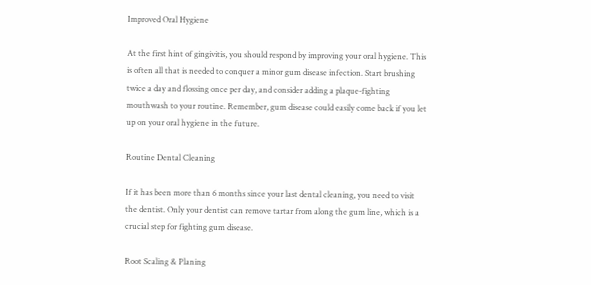Improved Oral Hygiene

At the first hint of gingivitis, you should respond by improving your oral hygiene. This is often all that is needed to conquer a minor gum disease infection. Start brushing twice a day and flossing once per day, and consider adding a plaque-fighting mouthwash to your routine. Remember, gum disease could easily come back if you let up on your oral hygiene in the future.

Routine Dental Cleaning

If it has been more than 6 months since your last dental cleaning, you need to visit the dentist. Only your dentist can remove tartar from along the gum line, which is a crucial step for fighting gum disease.

Root Scaling & Planing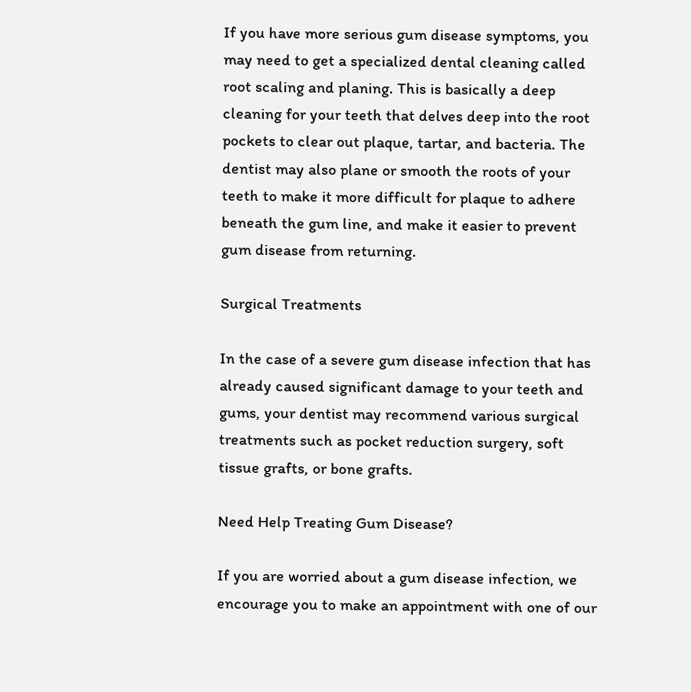If you have more serious gum disease symptoms, you may need to get a specialized dental cleaning called root scaling and planing. This is basically a deep cleaning for your teeth that delves deep into the root pockets to clear out plaque, tartar, and bacteria. The dentist may also plane or smooth the roots of your teeth to make it more difficult for plaque to adhere beneath the gum line, and make it easier to prevent gum disease from returning.

Surgical Treatments

In the case of a severe gum disease infection that has already caused significant damage to your teeth and gums, your dentist may recommend various surgical treatments such as pocket reduction surgery, soft tissue grafts, or bone grafts.

Need Help Treating Gum Disease?

If you are worried about a gum disease infection, we encourage you to make an appointment with one of our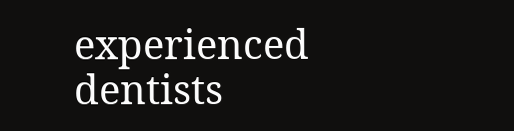experienced dentists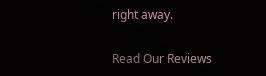right away.

Read Our Reviews